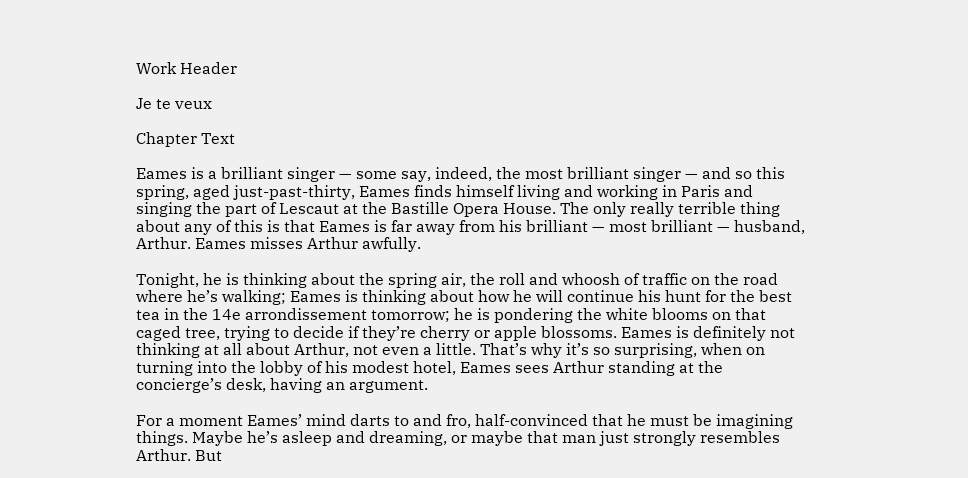Work Header

Je te veux

Chapter Text

Eames is a brilliant singer — some say, indeed, the most brilliant singer — and so this spring, aged just-past-thirty, Eames finds himself living and working in Paris and singing the part of Lescaut at the Bastille Opera House. The only really terrible thing about any of this is that Eames is far away from his brilliant — most brilliant — husband, Arthur. Eames misses Arthur awfully.

Tonight, he is thinking about the spring air, the roll and whoosh of traffic on the road where he’s walking; Eames is thinking about how he will continue his hunt for the best tea in the 14e arrondissement tomorrow; he is pondering the white blooms on that caged tree, trying to decide if they’re cherry or apple blossoms. Eames is definitely not thinking at all about Arthur, not even a little. That’s why it’s so surprising, when on turning into the lobby of his modest hotel, Eames sees Arthur standing at the concierge’s desk, having an argument.

For a moment Eames’ mind darts to and fro, half-convinced that he must be imagining things. Maybe he’s asleep and dreaming, or maybe that man just strongly resembles Arthur. But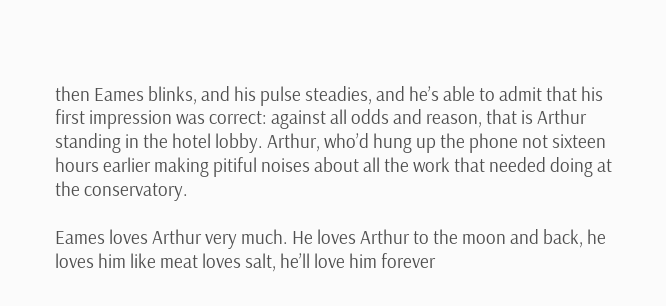then Eames blinks, and his pulse steadies, and he’s able to admit that his first impression was correct: against all odds and reason, that is Arthur standing in the hotel lobby. Arthur, who’d hung up the phone not sixteen hours earlier making pitiful noises about all the work that needed doing at the conservatory.

Eames loves Arthur very much. He loves Arthur to the moon and back, he loves him like meat loves salt, he’ll love him forever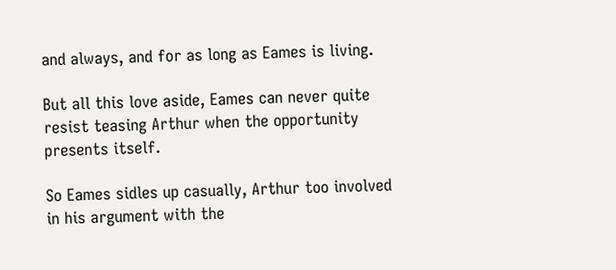and always, and for as long as Eames is living.

But all this love aside, Eames can never quite resist teasing Arthur when the opportunity presents itself.

So Eames sidles up casually, Arthur too involved in his argument with the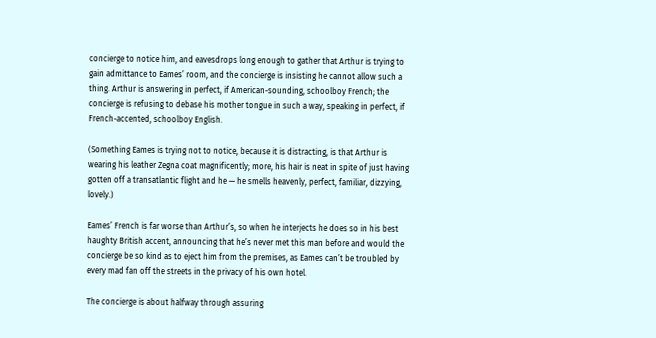concierge to notice him, and eavesdrops long enough to gather that Arthur is trying to gain admittance to Eames’ room, and the concierge is insisting he cannot allow such a thing. Arthur is answering in perfect, if American-sounding, schoolboy French; the concierge is refusing to debase his mother tongue in such a way, speaking in perfect, if French-accented, schoolboy English.

(Something Eames is trying not to notice, because it is distracting, is that Arthur is wearing his leather Zegna coat magnificently; more, his hair is neat in spite of just having gotten off a transatlantic flight and he — he smells heavenly, perfect, familiar, dizzying, lovely.)

Eames’ French is far worse than Arthur’s, so when he interjects he does so in his best haughty British accent, announcing that he’s never met this man before and would the concierge be so kind as to eject him from the premises, as Eames can’t be troubled by every mad fan off the streets in the privacy of his own hotel.

The concierge is about halfway through assuring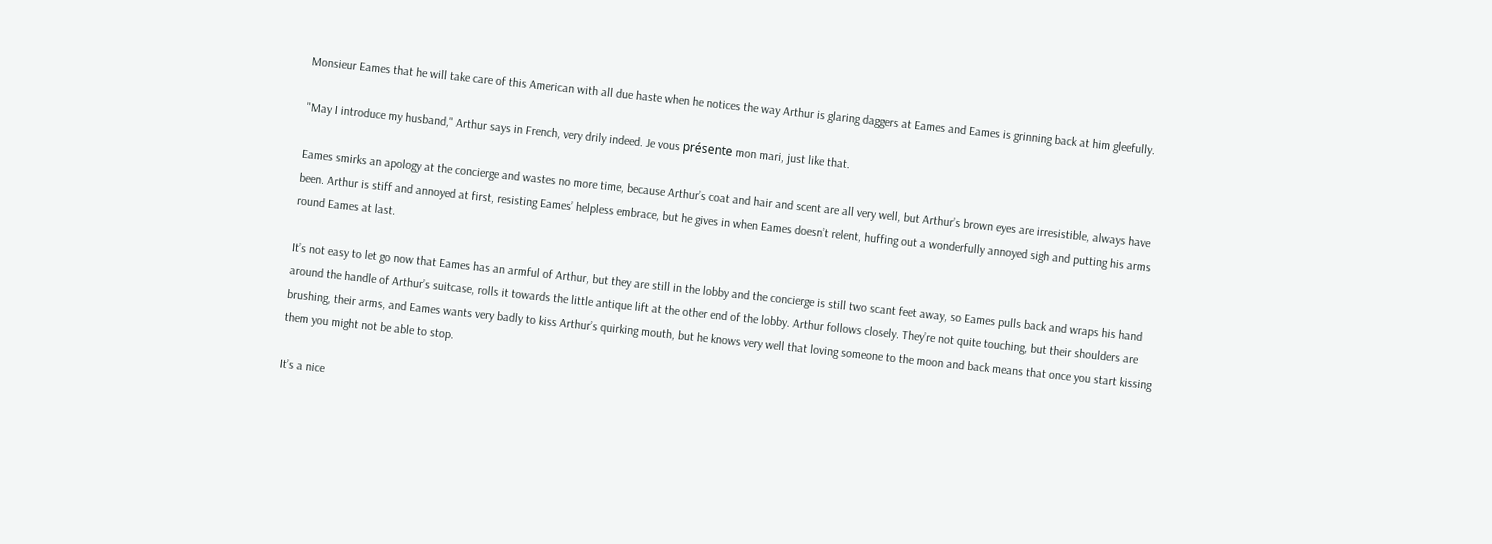Monsieur Eames that he will take care of this American with all due haste when he notices the way Arthur is glaring daggers at Eames and Eames is grinning back at him gleefully.

"May I introduce my husband," Arthur says in French, very drily indeed. Je vous présente mon mari, just like that.

Eames smirks an apology at the concierge and wastes no more time, because Arthur’s coat and hair and scent are all very well, but Arthur’s brown eyes are irresistible, always have been. Arthur is stiff and annoyed at first, resisting Eames’ helpless embrace, but he gives in when Eames doesn’t relent, huffing out a wonderfully annoyed sigh and putting his arms round Eames at last.

It’s not easy to let go now that Eames has an armful of Arthur, but they are still in the lobby and the concierge is still two scant feet away, so Eames pulls back and wraps his hand around the handle of Arthur’s suitcase, rolls it towards the little antique lift at the other end of the lobby. Arthur follows closely. They’re not quite touching, but their shoulders are brushing, their arms, and Eames wants very badly to kiss Arthur’s quirking mouth, but he knows very well that loving someone to the moon and back means that once you start kissing them you might not be able to stop.

It’s a nice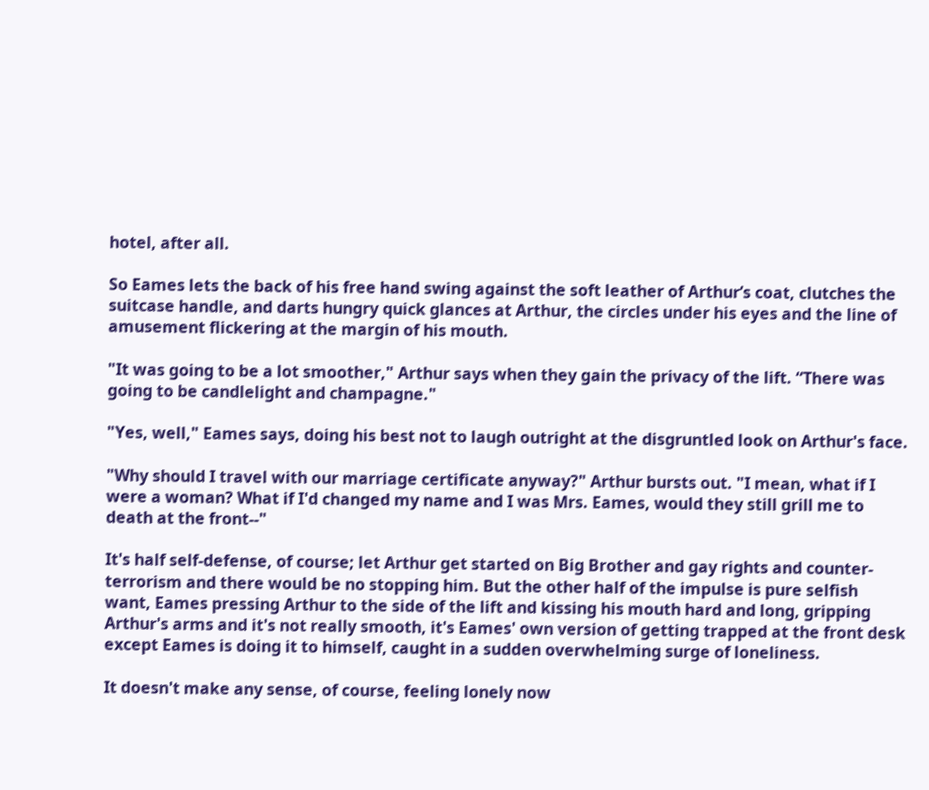hotel, after all.

So Eames lets the back of his free hand swing against the soft leather of Arthur’s coat, clutches the suitcase handle, and darts hungry quick glances at Arthur, the circles under his eyes and the line of amusement flickering at the margin of his mouth.

"It was going to be a lot smoother," Arthur says when they gain the privacy of the lift. “There was going to be candlelight and champagne."

"Yes, well," Eames says, doing his best not to laugh outright at the disgruntled look on Arthur's face.

"Why should I travel with our marriage certificate anyway?" Arthur bursts out. "I mean, what if I were a woman? What if I'd changed my name and I was Mrs. Eames, would they still grill me to death at the front--"

It's half self-defense, of course; let Arthur get started on Big Brother and gay rights and counter-terrorism and there would be no stopping him. But the other half of the impulse is pure selfish want, Eames pressing Arthur to the side of the lift and kissing his mouth hard and long, gripping Arthur's arms and it's not really smooth, it's Eames' own version of getting trapped at the front desk except Eames is doing it to himself, caught in a sudden overwhelming surge of loneliness.

It doesn't make any sense, of course, feeling lonely now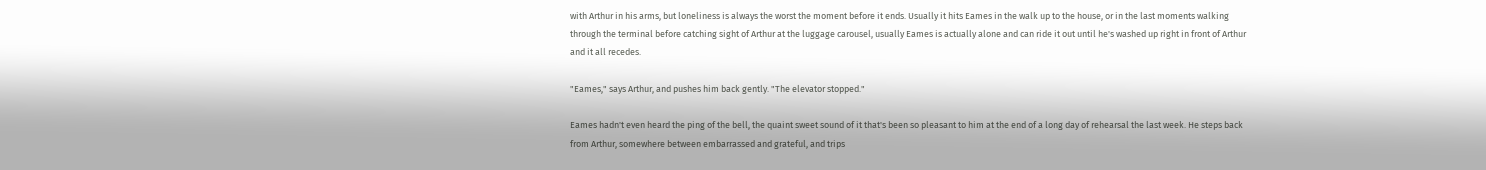with Arthur in his arms, but loneliness is always the worst the moment before it ends. Usually it hits Eames in the walk up to the house, or in the last moments walking through the terminal before catching sight of Arthur at the luggage carousel, usually Eames is actually alone and can ride it out until he's washed up right in front of Arthur and it all recedes.

"Eames," says Arthur, and pushes him back gently. "The elevator stopped."

Eames hadn't even heard the ping of the bell, the quaint sweet sound of it that's been so pleasant to him at the end of a long day of rehearsal the last week. He steps back from Arthur, somewhere between embarrassed and grateful, and trips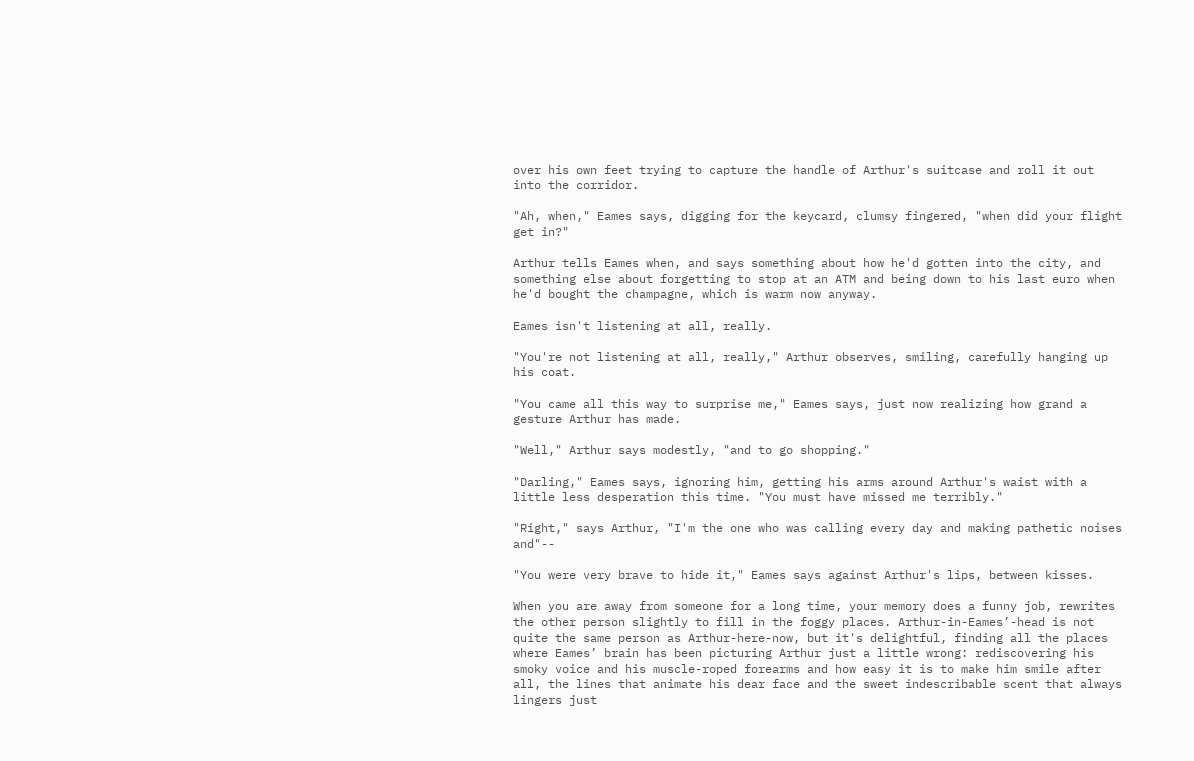over his own feet trying to capture the handle of Arthur's suitcase and roll it out into the corridor.

"Ah, when," Eames says, digging for the keycard, clumsy fingered, "when did your flight get in?"

Arthur tells Eames when, and says something about how he'd gotten into the city, and something else about forgetting to stop at an ATM and being down to his last euro when he'd bought the champagne, which is warm now anyway.

Eames isn't listening at all, really.

"You're not listening at all, really," Arthur observes, smiling, carefully hanging up his coat.

"You came all this way to surprise me," Eames says, just now realizing how grand a gesture Arthur has made.

"Well," Arthur says modestly, "and to go shopping."

"Darling," Eames says, ignoring him, getting his arms around Arthur's waist with a little less desperation this time. "You must have missed me terribly."

"Right," says Arthur, "I'm the one who was calling every day and making pathetic noises and"--

"You were very brave to hide it," Eames says against Arthur's lips, between kisses.

When you are away from someone for a long time, your memory does a funny job, rewrites the other person slightly to fill in the foggy places. Arthur-in-Eames’-head is not quite the same person as Arthur-here-now, but it's delightful, finding all the places where Eames’ brain has been picturing Arthur just a little wrong: rediscovering his smoky voice and his muscle-roped forearms and how easy it is to make him smile after all, the lines that animate his dear face and the sweet indescribable scent that always lingers just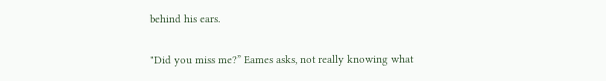behind his ears.

"Did you miss me?” Eames asks, not really knowing what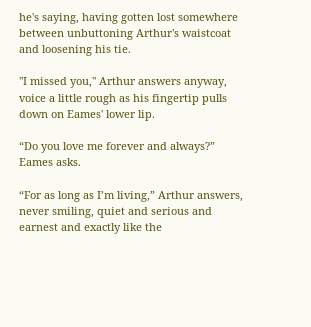he's saying, having gotten lost somewhere between unbuttoning Arthur's waistcoat and loosening his tie.

"I missed you," Arthur answers anyway, voice a little rough as his fingertip pulls down on Eames' lower lip.

“Do you love me forever and always?” Eames asks.

“For as long as I’m living,” Arthur answers, never smiling, quiet and serious and earnest and exactly like the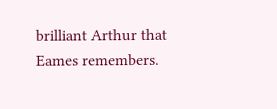brilliant Arthur that Eames remembers.